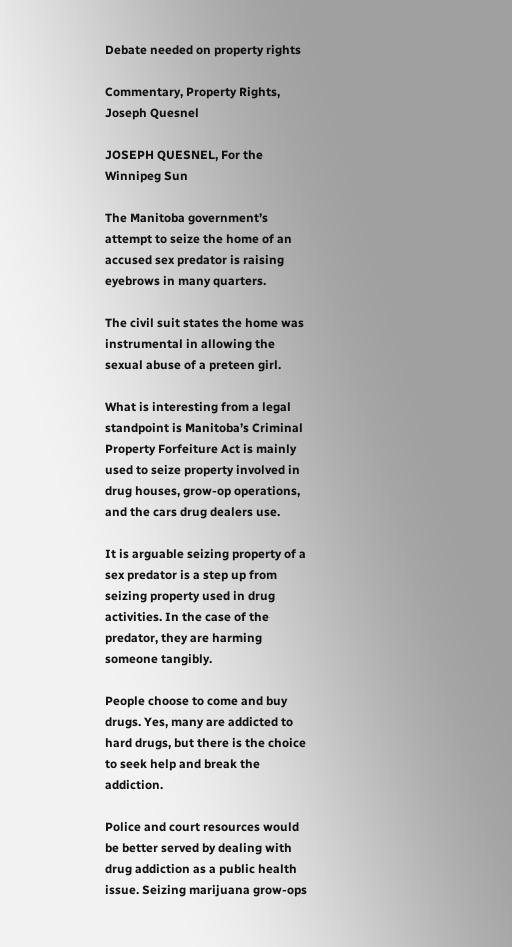Debate needed on property rights

Commentary, Property Rights, Joseph Quesnel

JOSEPH QUESNEL, For the Winnipeg Sun

The Manitoba government’s attempt to seize the home of an accused sex predator is raising eyebrows in many quarters.

The civil suit states the home was instrumental in allowing the sexual abuse of a preteen girl.

What is interesting from a legal standpoint is Manitoba’s Criminal Property Forfeiture Act is mainly used to seize property involved in drug houses, grow-op operations, and the cars drug dealers use.

It is arguable seizing property of a sex predator is a step up from seizing property used in drug activities. In the case of the predator, they are harming someone tangibly.

People choose to come and buy drugs. Yes, many are addicted to hard drugs, but there is the choice to seek help and break the addiction.

Police and court resources would be better served by dealing with drug addiction as a public health issue. Seizing marijuana grow-ops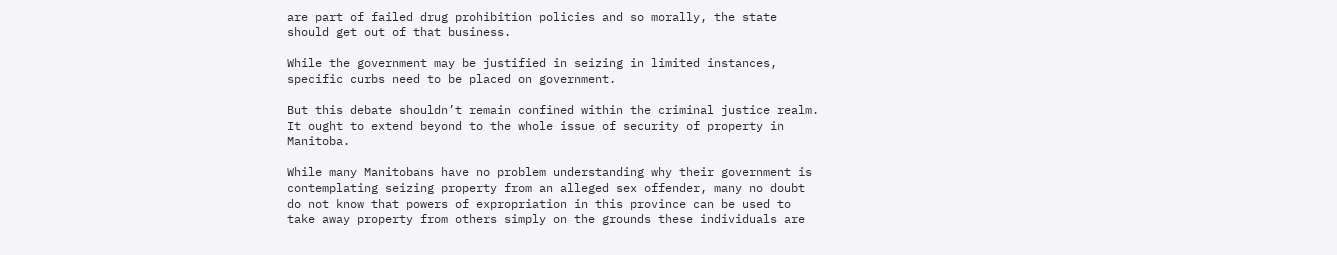are part of failed drug prohibition policies and so morally, the state should get out of that business.

While the government may be justified in seizing in limited instances, specific curbs need to be placed on government.

But this debate shouldn’t remain confined within the criminal justice realm. It ought to extend beyond to the whole issue of security of property in Manitoba.

While many Manitobans have no problem understanding why their government is contemplating seizing property from an alleged sex offender, many no doubt do not know that powers of expropriation in this province can be used to take away property from others simply on the grounds these individuals are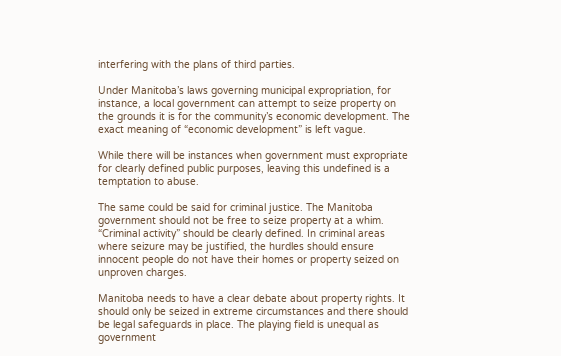interfering with the plans of third parties.

Under Manitoba’s laws governing municipal expropriation, for instance, a local government can attempt to seize property on the grounds it is for the community’s economic development. The exact meaning of “economic development” is left vague.

While there will be instances when government must expropriate for clearly defined public purposes, leaving this undefined is a temptation to abuse.

The same could be said for criminal justice. The Manitoba government should not be free to seize property at a whim. “Criminal activity” should be clearly defined. In criminal areas where seizure may be justified, the hurdles should ensure innocent people do not have their homes or property seized on unproven charges.

Manitoba needs to have a clear debate about property rights. It should only be seized in extreme circumstances and there should be legal safeguards in place. The playing field is unequal as government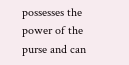possesses the power of the purse and can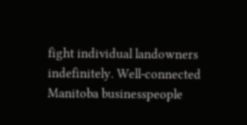fight individual landowners indefinitely. Well-connected Manitoba businesspeople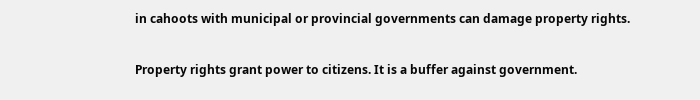in cahoots with municipal or provincial governments can damage property rights.

Property rights grant power to citizens. It is a buffer against government.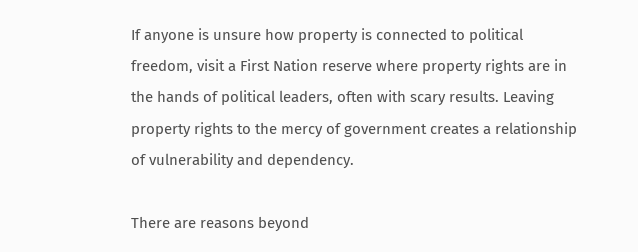If anyone is unsure how property is connected to political freedom, visit a First Nation reserve where property rights are in the hands of political leaders, often with scary results. Leaving property rights to the mercy of government creates a relationship of vulnerability and dependency.

There are reasons beyond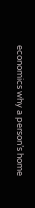economics why a person’s home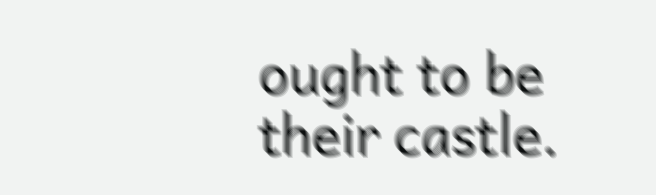ought to be their castle.